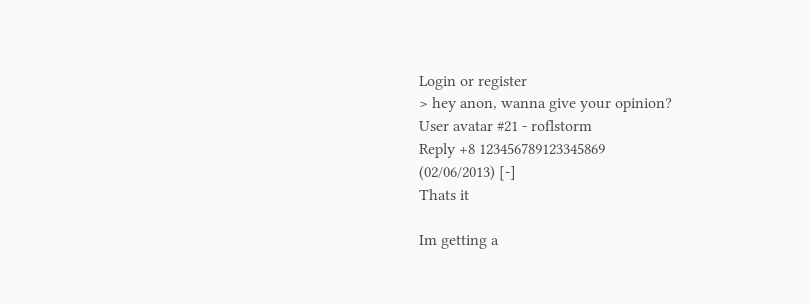Login or register
> hey anon, wanna give your opinion?
User avatar #21 - roflstorm
Reply +8 123456789123345869
(02/06/2013) [-]
Thats it

Im getting a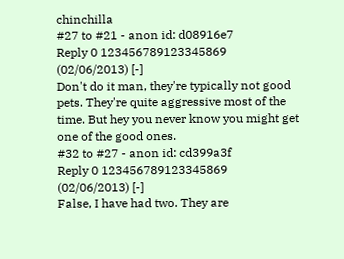chinchilla
#27 to #21 - anon id: d08916e7
Reply 0 123456789123345869
(02/06/2013) [-]
Don't do it man, they're typically not good pets. They're quite aggressive most of the time. But hey you never know you might get one of the good ones.
#32 to #27 - anon id: cd399a3f
Reply 0 123456789123345869
(02/06/2013) [-]
False, I have had two. They are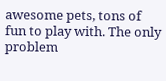awesome pets, tons of fun to play with. The only problem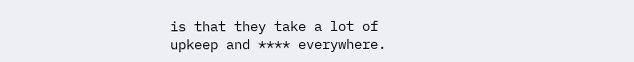is that they take a lot of upkeep and **** everywhere.